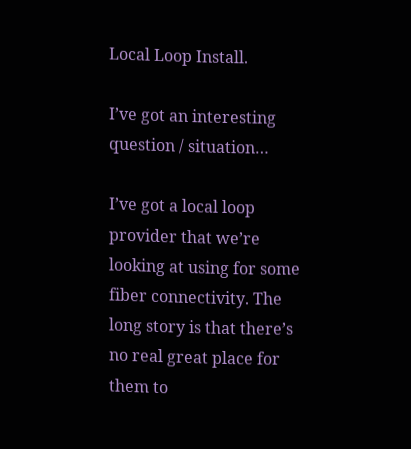Local Loop Install.

I’ve got an interesting question / situation…

I’ve got a local loop provider that we’re looking at using for some fiber connectivity. The long story is that there’s no real great place for them to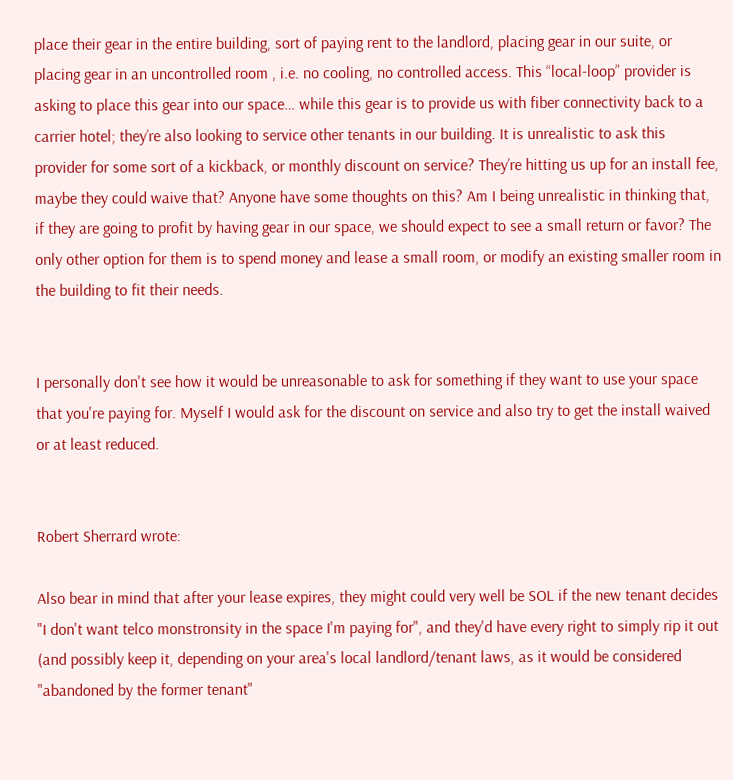place their gear in the entire building, sort of paying rent to the landlord, placing gear in our suite, or placing gear in an uncontrolled room , i.e. no cooling, no controlled access. This “local-loop” provider is asking to place this gear into our space… while this gear is to provide us with fiber connectivity back to a carrier hotel; they’re also looking to service other tenants in our building. It is unrealistic to ask this provider for some sort of a kickback, or monthly discount on service? They’re hitting us up for an install fee, maybe they could waive that? Anyone have some thoughts on this? Am I being unrealistic in thinking that, if they are going to profit by having gear in our space, we should expect to see a small return or favor? The only other option for them is to spend money and lease a small room, or modify an existing smaller room in the building to fit their needs.


I personally don't see how it would be unreasonable to ask for something if they want to use your space that you're paying for. Myself I would ask for the discount on service and also try to get the install waived or at least reduced.


Robert Sherrard wrote:

Also bear in mind that after your lease expires, they might could very well be SOL if the new tenant decides "I don't want telco monstronsity in the space I'm paying for", and they'd have every right to simply rip it out (and possibly keep it, depending on your area's local landlord/tenant laws, as it would be considered "abandoned by the former tenant"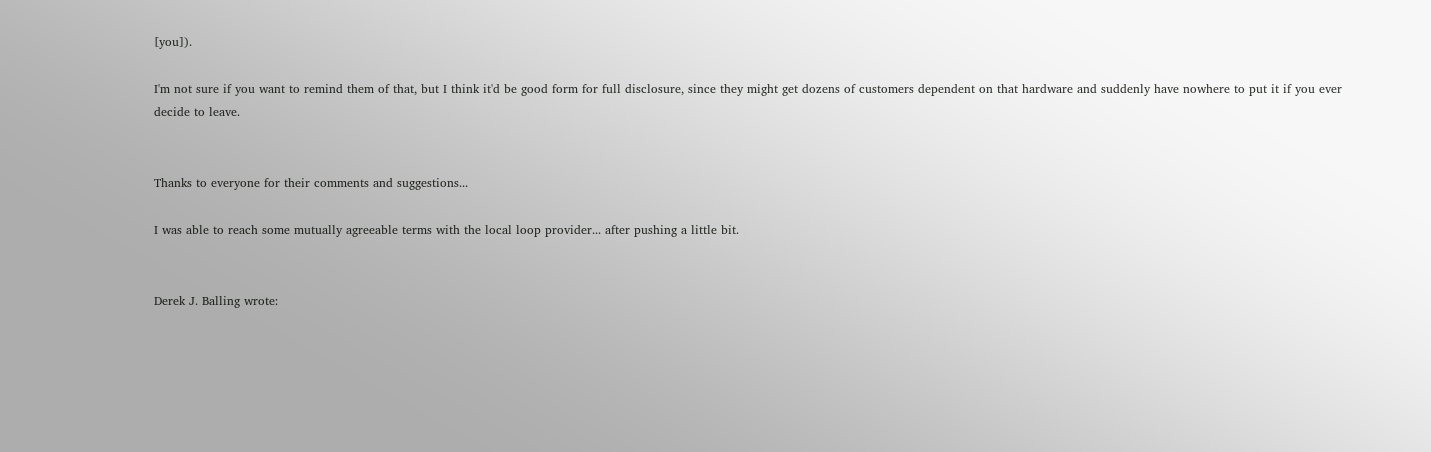[you]).

I'm not sure if you want to remind them of that, but I think it'd be good form for full disclosure, since they might get dozens of customers dependent on that hardware and suddenly have nowhere to put it if you ever decide to leave.


Thanks to everyone for their comments and suggestions...

I was able to reach some mutually agreeable terms with the local loop provider... after pushing a little bit.


Derek J. Balling wrote: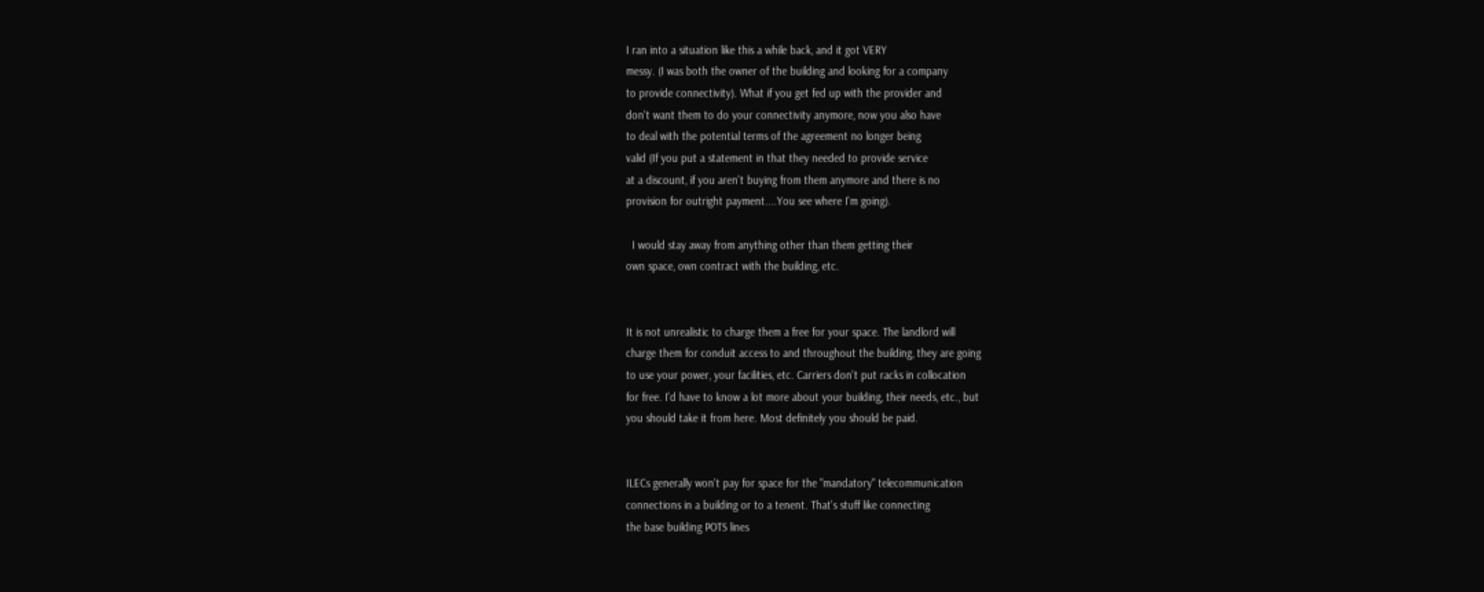I ran into a situation like this a while back, and it got VERY
messy. (I was both the owner of the building and looking for a company
to provide connectivity). What if you get fed up with the provider and
don't want them to do your connectivity anymore, now you also have
to deal with the potential terms of the agreement no longer being
valid (If you put a statement in that they needed to provide service
at a discount, if you aren't buying from them anymore and there is no
provision for outright payment....You see where I'm going).

  I would stay away from anything other than them getting their
own space, own contract with the building, etc.


It is not unrealistic to charge them a free for your space. The landlord will
charge them for conduit access to and throughout the building, they are going
to use your power, your facilities, etc. Carriers don't put racks in collocation
for free. I'd have to know a lot more about your building, their needs, etc., but
you should take it from here. Most definitely you should be paid.


ILECs generally won't pay for space for the "mandatory" telecommunication
connections in a building or to a tenent. That's stuff like connecting
the base building POTS lines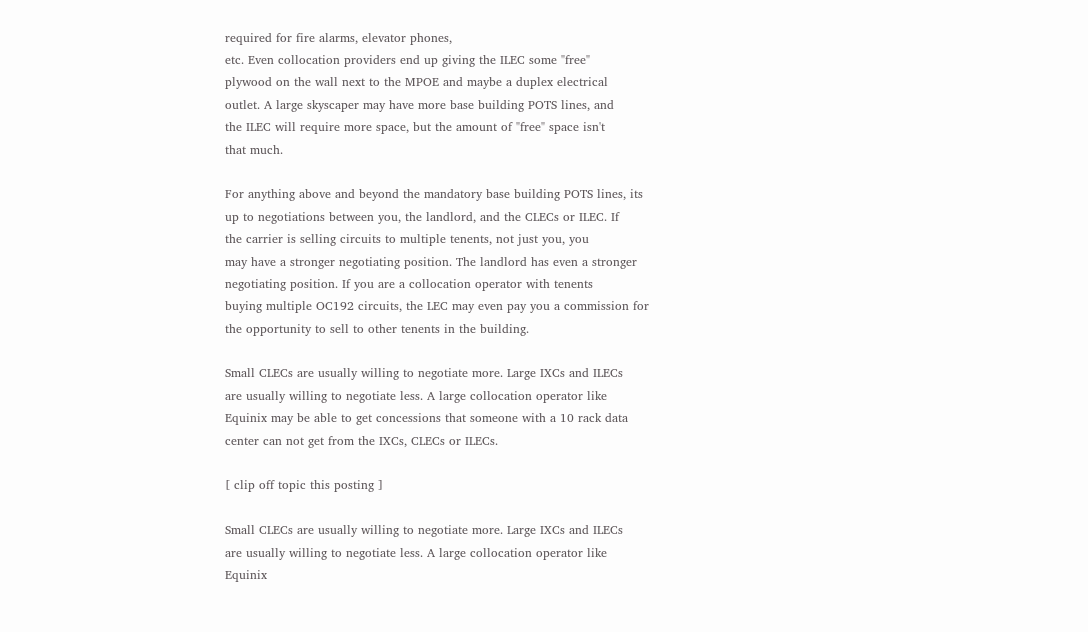required for fire alarms, elevator phones,
etc. Even collocation providers end up giving the ILEC some "free"
plywood on the wall next to the MPOE and maybe a duplex electrical
outlet. A large skyscaper may have more base building POTS lines, and
the ILEC will require more space, but the amount of "free" space isn't
that much.

For anything above and beyond the mandatory base building POTS lines, its
up to negotiations between you, the landlord, and the CLECs or ILEC. If
the carrier is selling circuits to multiple tenents, not just you, you
may have a stronger negotiating position. The landlord has even a stronger
negotiating position. If you are a collocation operator with tenents
buying multiple OC192 circuits, the LEC may even pay you a commission for
the opportunity to sell to other tenents in the building.

Small CLECs are usually willing to negotiate more. Large IXCs and ILECs
are usually willing to negotiate less. A large collocation operator like
Equinix may be able to get concessions that someone with a 10 rack data
center can not get from the IXCs, CLECs or ILECs.

[ clip off topic this posting ]

Small CLECs are usually willing to negotiate more. Large IXCs and ILECs
are usually willing to negotiate less. A large collocation operator like
Equinix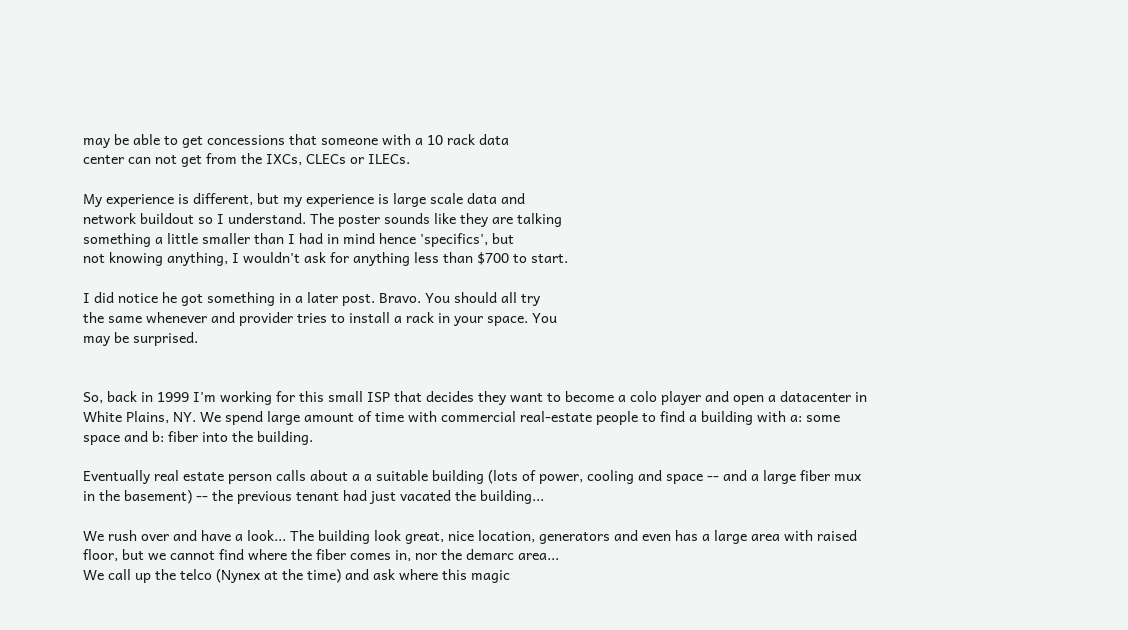may be able to get concessions that someone with a 10 rack data
center can not get from the IXCs, CLECs or ILECs.

My experience is different, but my experience is large scale data and
network buildout so I understand. The poster sounds like they are talking
something a little smaller than I had in mind hence 'specifics', but
not knowing anything, I wouldn't ask for anything less than $700 to start.

I did notice he got something in a later post. Bravo. You should all try
the same whenever and provider tries to install a rack in your space. You
may be surprised.


So, back in 1999 I'm working for this small ISP that decides they want to become a colo player and open a datacenter in White Plains, NY. We spend large amount of time with commercial real-estate people to find a building with a: some space and b: fiber into the building.

Eventually real estate person calls about a a suitable building (lots of power, cooling and space -- and a large fiber mux in the basement) -- the previous tenant had just vacated the building...

We rush over and have a look... The building look great, nice location, generators and even has a large area with raised floor, but we cannot find where the fiber comes in, nor the demarc area...
We call up the telco (Nynex at the time) and ask where this magic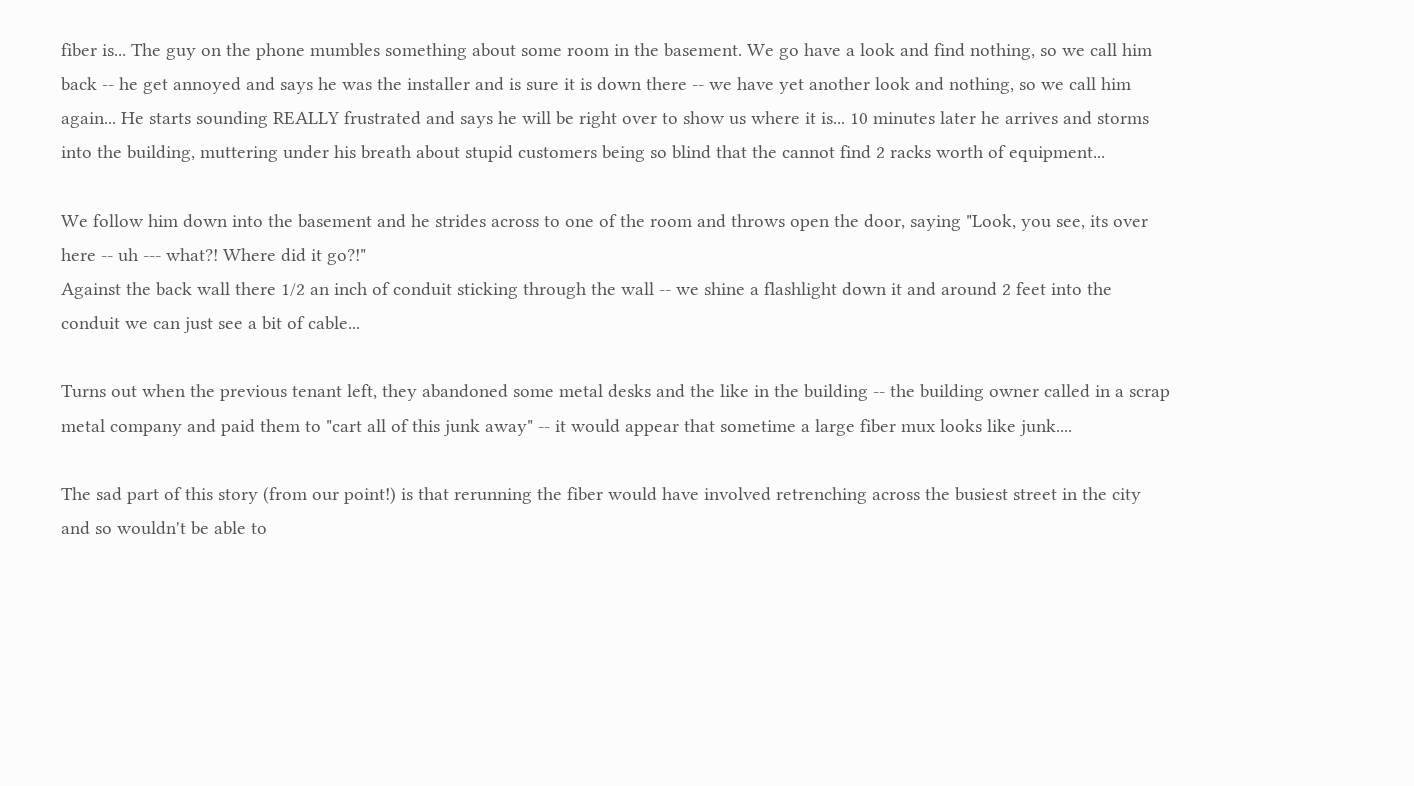fiber is... The guy on the phone mumbles something about some room in the basement. We go have a look and find nothing, so we call him back -- he get annoyed and says he was the installer and is sure it is down there -- we have yet another look and nothing, so we call him again... He starts sounding REALLY frustrated and says he will be right over to show us where it is... 10 minutes later he arrives and storms into the building, muttering under his breath about stupid customers being so blind that the cannot find 2 racks worth of equipment...

We follow him down into the basement and he strides across to one of the room and throws open the door, saying "Look, you see, its over here -- uh --- what?! Where did it go?!"
Against the back wall there 1/2 an inch of conduit sticking through the wall -- we shine a flashlight down it and around 2 feet into the conduit we can just see a bit of cable...

Turns out when the previous tenant left, they abandoned some metal desks and the like in the building -- the building owner called in a scrap metal company and paid them to "cart all of this junk away" -- it would appear that sometime a large fiber mux looks like junk....

The sad part of this story (from our point!) is that rerunning the fiber would have involved retrenching across the busiest street in the city and so wouldn't be able to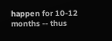happen for 10-12 months -- thus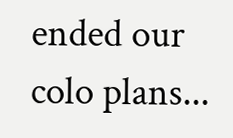ended our colo plans...